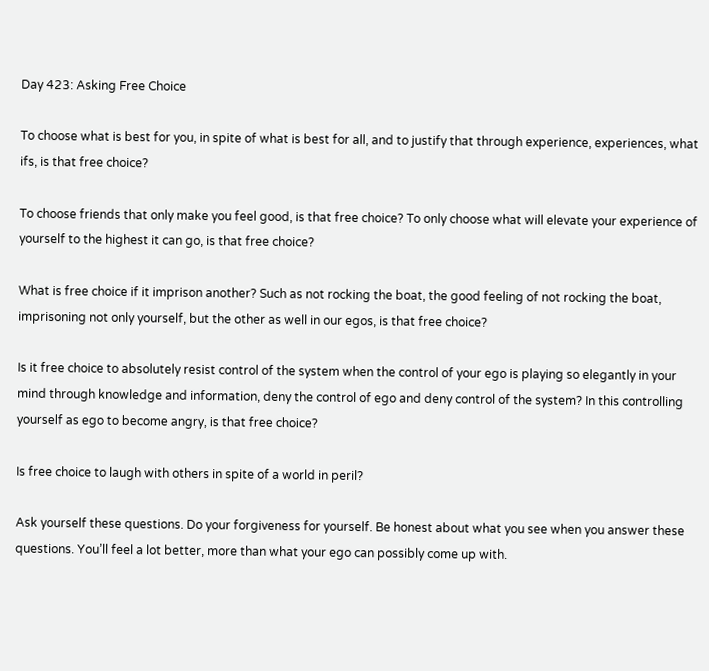Day 423: Asking Free Choice

To choose what is best for you, in spite of what is best for all, and to justify that through experience, experiences, what ifs, is that free choice?

To choose friends that only make you feel good, is that free choice? To only choose what will elevate your experience of yourself to the highest it can go, is that free choice?

What is free choice if it imprison another? Such as not rocking the boat, the good feeling of not rocking the boat, imprisoning not only yourself, but the other as well in our egos, is that free choice?

Is it free choice to absolutely resist control of the system when the control of your ego is playing so elegantly in your mind through knowledge and information, deny the control of ego and deny control of the system? In this controlling yourself as ego to become angry, is that free choice?

Is free choice to laugh with others in spite of a world in peril?

Ask yourself these questions. Do your forgiveness for yourself. Be honest about what you see when you answer these questions. You’ll feel a lot better, more than what your ego can possibly come up with.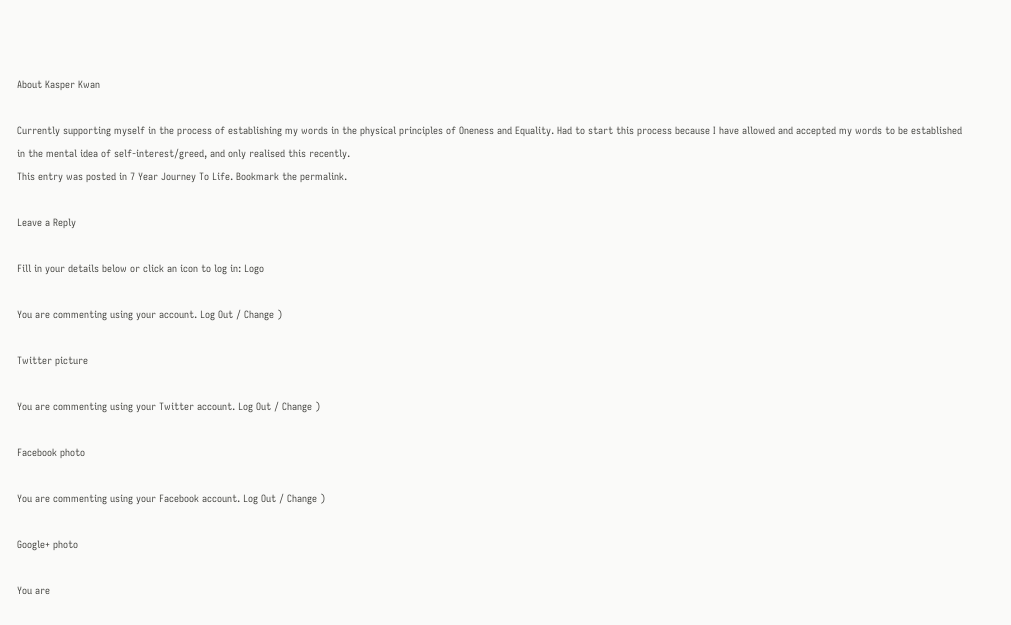About Kasper Kwan

Currently supporting myself in the process of establishing my words in the physical principles of Oneness and Equality. Had to start this process because I have allowed and accepted my words to be established in the mental idea of self-interest/greed, and only realised this recently.
This entry was posted in 7 Year Journey To Life. Bookmark the permalink.

Leave a Reply

Fill in your details below or click an icon to log in: Logo

You are commenting using your account. Log Out / Change )

Twitter picture

You are commenting using your Twitter account. Log Out / Change )

Facebook photo

You are commenting using your Facebook account. Log Out / Change )

Google+ photo

You are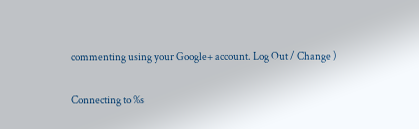commenting using your Google+ account. Log Out / Change )

Connecting to %s